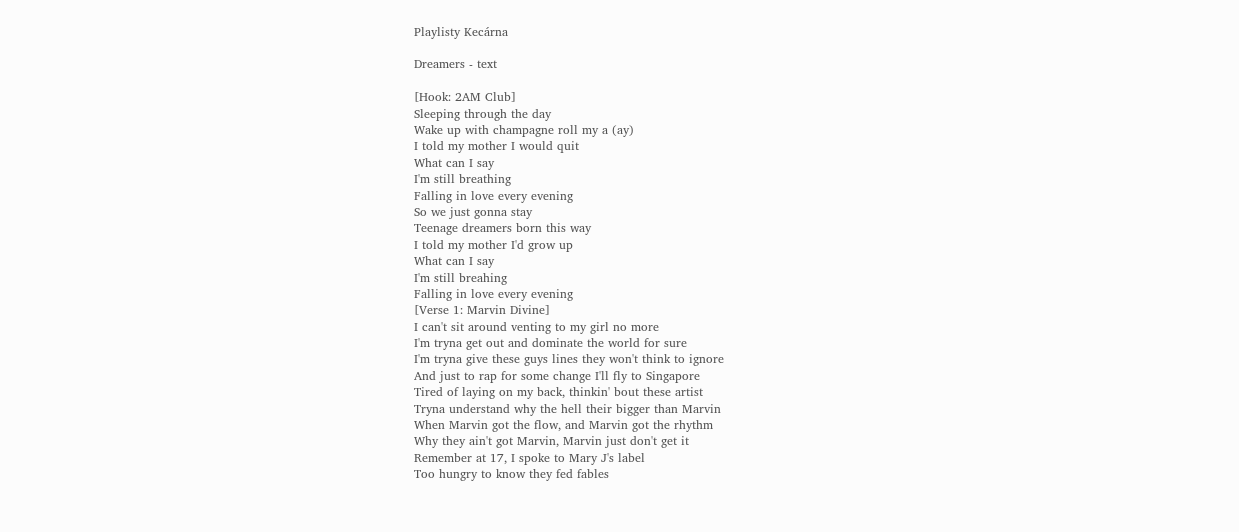Playlisty Kecárna

Dreamers - text

[Hook: 2AM Club]
Sleeping through the day
Wake up with champagne roll my a (ay)
I told my mother I would quit
What can I say
I'm still breathing
Falling in love every evening
So we just gonna stay
Teenage dreamers born this way
I told my mother I'd grow up
What can I say
I'm still breahing
Falling in love every evening
[Verse 1: Marvin Divine]
I can't sit around venting to my girl no more
I'm tryna get out and dominate the world for sure
I'm tryna give these guys lines they won't think to ignore
And just to rap for some change I'll fly to Singapore
Tired of laying on my back, thinkin' bout these artist
Tryna understand why the hell their bigger than Marvin
When Marvin got the flow, and Marvin got the rhythm
Why they ain't got Marvin, Marvin just don't get it
Remember at 17, I spoke to Mary J's label
Too hungry to know they fed fables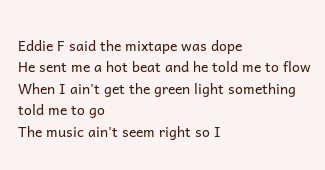Eddie F said the mixtape was dope
He sent me a hot beat and he told me to flow
When I ain't get the green light something told me to go
The music ain't seem right so I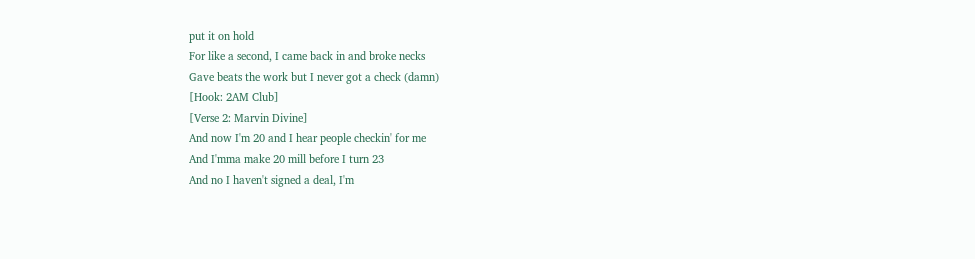put it on hold
For like a second, I came back in and broke necks
Gave beats the work but I never got a check (damn)
[Hook: 2AM Club]
[Verse 2: Marvin Divine]
And now I'm 20 and I hear people checkin' for me
And I'mma make 20 mill before I turn 23
And no I haven't signed a deal, I'm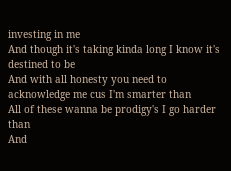investing in me
And though it's taking kinda long I know it's destined to be
And with all honesty you need to acknowledge me cus I'm smarter than
All of these wanna be prodigy's I go harder than
And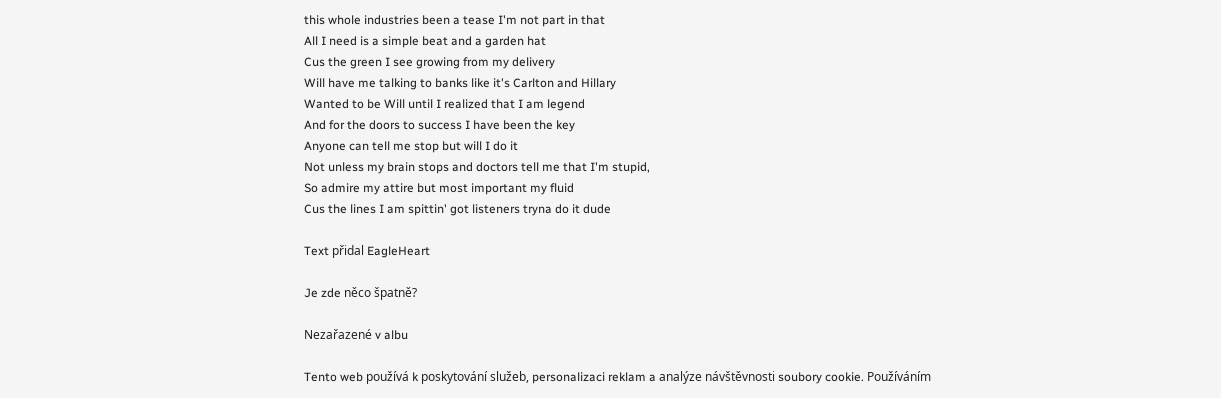this whole industries been a tease I'm not part in that
All I need is a simple beat and a garden hat
Cus the green I see growing from my delivery
Will have me talking to banks like it's Carlton and Hillary
Wanted to be Will until I realized that I am legend
And for the doors to success I have been the key
Anyone can tell me stop but will I do it
Not unless my brain stops and doctors tell me that I'm stupid,
So admire my attire but most important my fluid
Cus the lines I am spittin' got listeners tryna do it dude

Text přidal EagleHeart

Je zde něco špatně?

Nezařazené v albu

Tento web používá k poskytování služeb, personalizaci reklam a analýze návštěvnosti soubory cookie. Používáním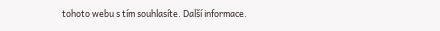tohoto webu s tím souhlasíte. Další informace.